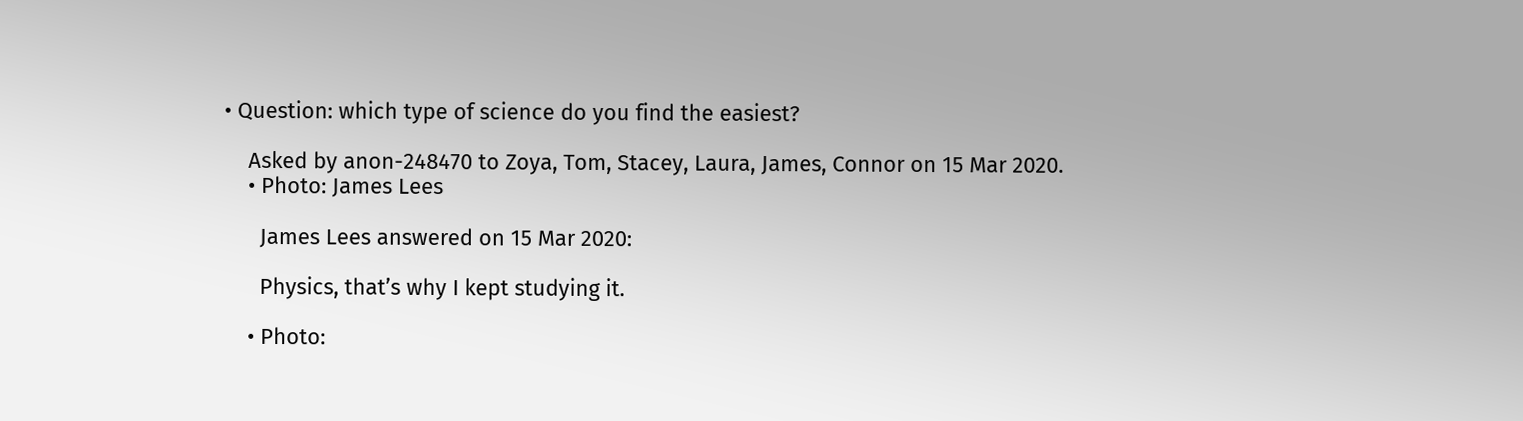• Question: which type of science do you find the easiest?

    Asked by anon-248470 to Zoya, Tom, Stacey, Laura, James, Connor on 15 Mar 2020.
    • Photo: James Lees

      James Lees answered on 15 Mar 2020:

      Physics, that’s why I kept studying it.

    • Photo: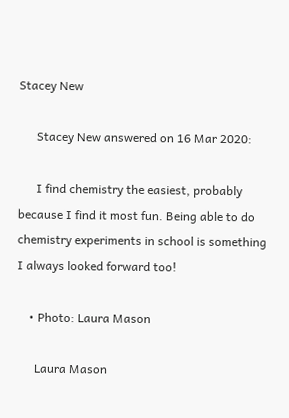Stacey New

      Stacey New answered on 16 Mar 2020:

      I find chemistry the easiest, probably because I find it most fun. Being able to do chemistry experiments in school is something I always looked forward too!

    • Photo: Laura Mason

      Laura Mason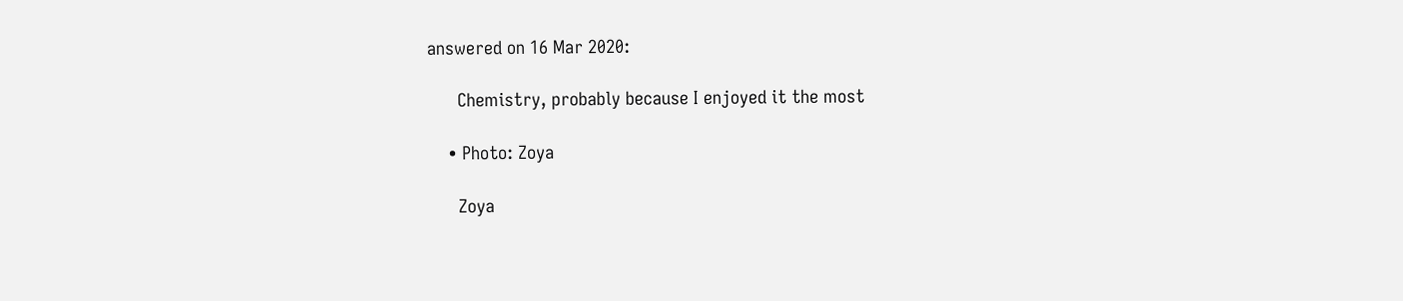answered on 16 Mar 2020:

      Chemistry, probably because I enjoyed it the most

    • Photo: Zoya

      Zoya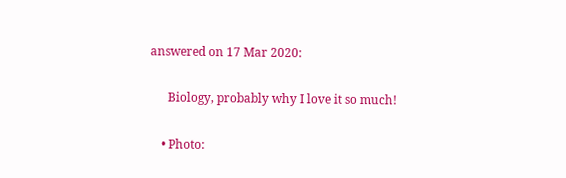answered on 17 Mar 2020:

      Biology, probably why I love it so much!

    • Photo: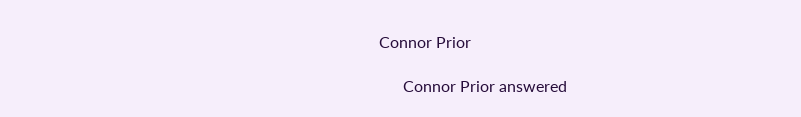Connor Prior

      Connor Prior answered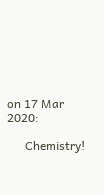on 17 Mar 2020:

      Chemistry!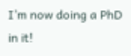I’m now doing a PhD in it!